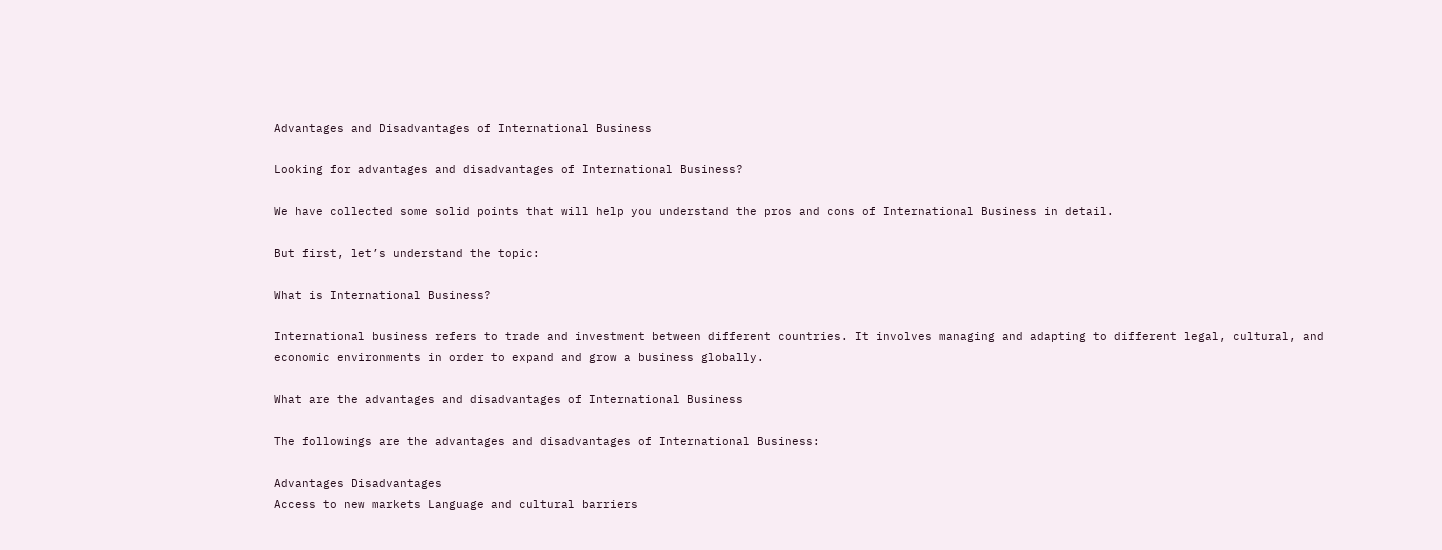Advantages and Disadvantages of International Business

Looking for advantages and disadvantages of International Business?

We have collected some solid points that will help you understand the pros and cons of International Business in detail.

But first, let’s understand the topic:

What is International Business?

International business refers to trade and investment between different countries. It involves managing and adapting to different legal, cultural, and economic environments in order to expand and grow a business globally.

What are the advantages and disadvantages of International Business

The followings are the advantages and disadvantages of International Business:

Advantages Disadvantages
Access to new markets Language and cultural barriers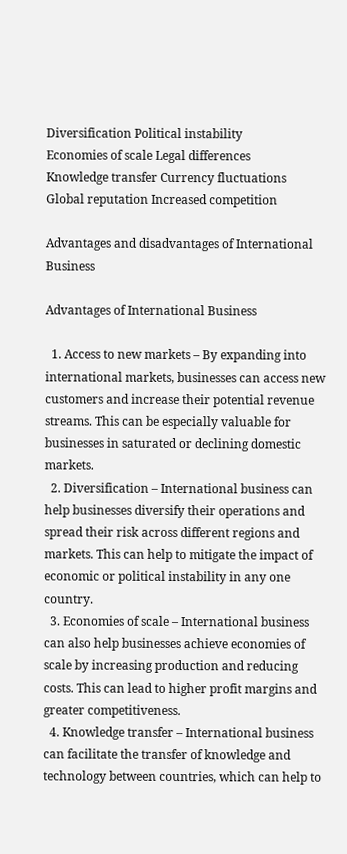Diversification Political instability
Economies of scale Legal differences
Knowledge transfer Currency fluctuations
Global reputation Increased competition

Advantages and disadvantages of International Business

Advantages of International Business

  1. Access to new markets – By expanding into international markets, businesses can access new customers and increase their potential revenue streams. This can be especially valuable for businesses in saturated or declining domestic markets.
  2. Diversification – International business can help businesses diversify their operations and spread their risk across different regions and markets. This can help to mitigate the impact of economic or political instability in any one country.
  3. Economies of scale – International business can also help businesses achieve economies of scale by increasing production and reducing costs. This can lead to higher profit margins and greater competitiveness.
  4. Knowledge transfer – International business can facilitate the transfer of knowledge and technology between countries, which can help to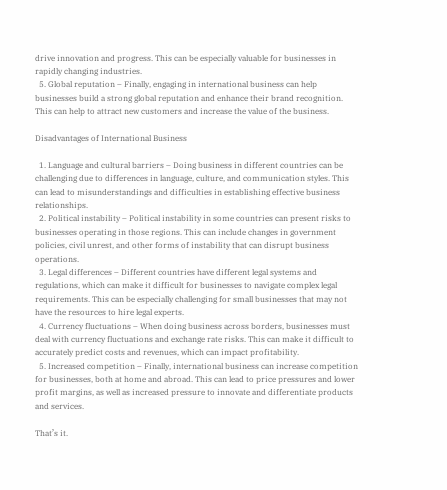drive innovation and progress. This can be especially valuable for businesses in rapidly changing industries.
  5. Global reputation – Finally, engaging in international business can help businesses build a strong global reputation and enhance their brand recognition. This can help to attract new customers and increase the value of the business.

Disadvantages of International Business

  1. Language and cultural barriers – Doing business in different countries can be challenging due to differences in language, culture, and communication styles. This can lead to misunderstandings and difficulties in establishing effective business relationships.
  2. Political instability – Political instability in some countries can present risks to businesses operating in those regions. This can include changes in government policies, civil unrest, and other forms of instability that can disrupt business operations.
  3. Legal differences – Different countries have different legal systems and regulations, which can make it difficult for businesses to navigate complex legal requirements. This can be especially challenging for small businesses that may not have the resources to hire legal experts.
  4. Currency fluctuations – When doing business across borders, businesses must deal with currency fluctuations and exchange rate risks. This can make it difficult to accurately predict costs and revenues, which can impact profitability.
  5. Increased competition – Finally, international business can increase competition for businesses, both at home and abroad. This can lead to price pressures and lower profit margins, as well as increased pressure to innovate and differentiate products and services.

That’s it.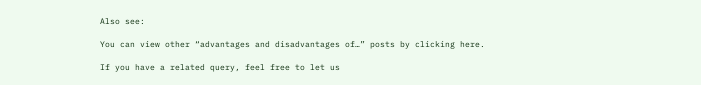Also see:

You can view other “advantages and disadvantages of…” posts by clicking here.

If you have a related query, feel free to let us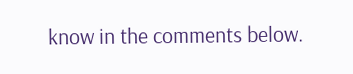know in the comments below.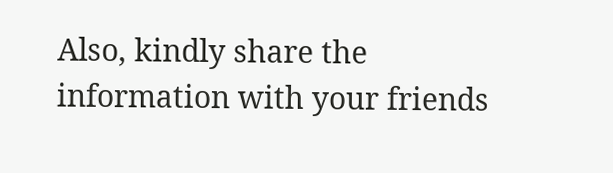Also, kindly share the information with your friends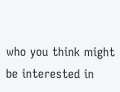who you think might be interested in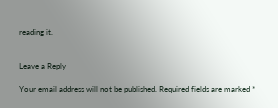reading it.


Leave a Reply

Your email address will not be published. Required fields are marked *